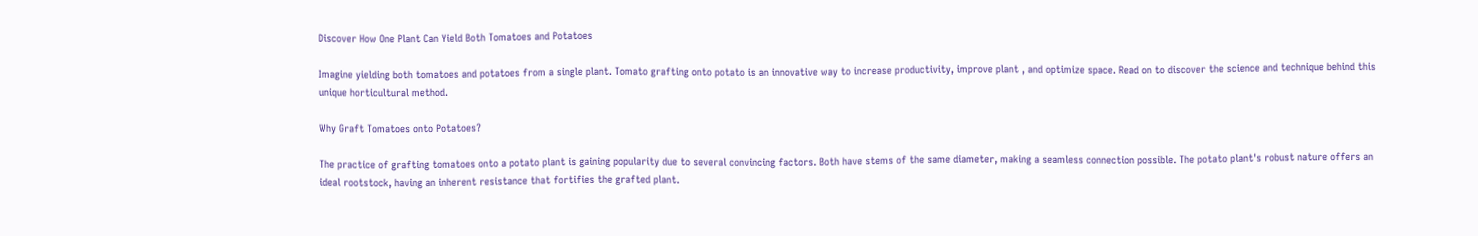Discover How One Plant Can Yield Both Tomatoes and Potatoes

Imagine yielding both tomatoes and potatoes from a single plant. Tomato grafting onto potato is an innovative way to increase productivity, improve plant , and optimize space. Read on to discover the science and technique behind this unique horticultural method.

Why Graft Tomatoes onto Potatoes?

The practice of grafting tomatoes onto a potato plant is gaining popularity due to several convincing factors. Both have stems of the same diameter, making a seamless connection possible. The potato plant's robust nature offers an ideal rootstock, having an inherent resistance that fortifies the grafted plant.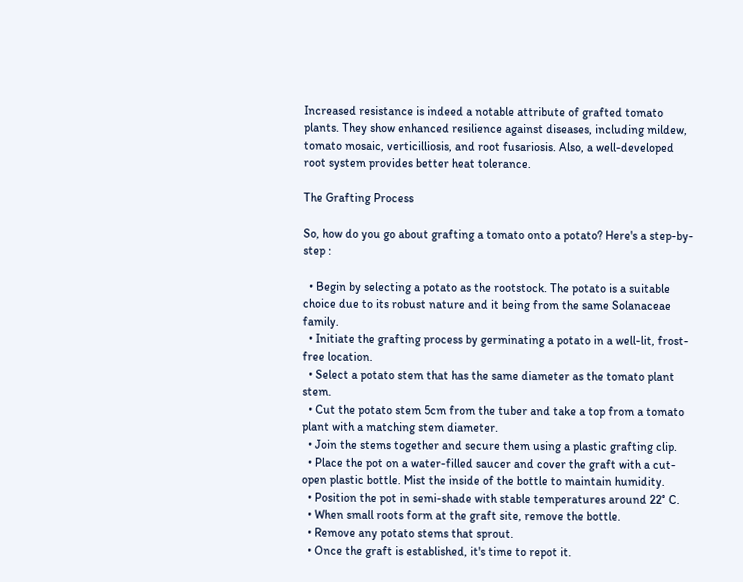Increased resistance is indeed a notable attribute of grafted tomato plants. They show enhanced resilience against diseases, including mildew, tomato mosaic, verticilliosis, and root fusariosis. Also, a well-developed root system provides better heat tolerance.

The Grafting Process

So, how do you go about grafting a tomato onto a potato? Here's a step-by-step :

  • Begin by selecting a potato as the rootstock. The potato is a suitable choice due to its robust nature and it being from the same Solanaceae family.
  • Initiate the grafting process by germinating a potato in a well-lit, frost-free location.
  • Select a potato stem that has the same diameter as the tomato plant stem.
  • Cut the potato stem 5cm from the tuber and take a top from a tomato plant with a matching stem diameter.
  • Join the stems together and secure them using a plastic grafting clip.
  • Place the pot on a water-filled saucer and cover the graft with a cut-open plastic bottle. Mist the inside of the bottle to maintain humidity.
  • Position the pot in semi-shade with stable temperatures around 22° C.
  • When small roots form at the graft site, remove the bottle.
  • Remove any potato stems that sprout.
  • Once the graft is established, it's time to repot it.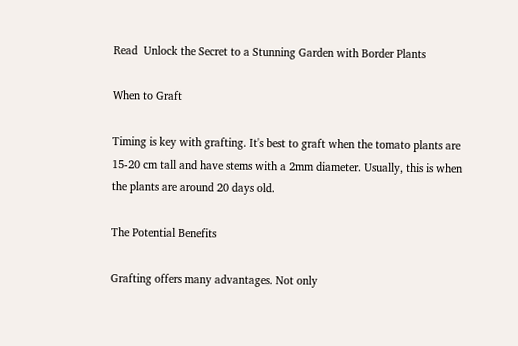Read  Unlock the Secret to a Stunning Garden with Border Plants

When to Graft

Timing is key with grafting. It's best to graft when the tomato plants are 15-20 cm tall and have stems with a 2mm diameter. Usually, this is when the plants are around 20 days old.

The Potential Benefits

Grafting offers many advantages. Not only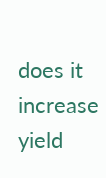does it increase yield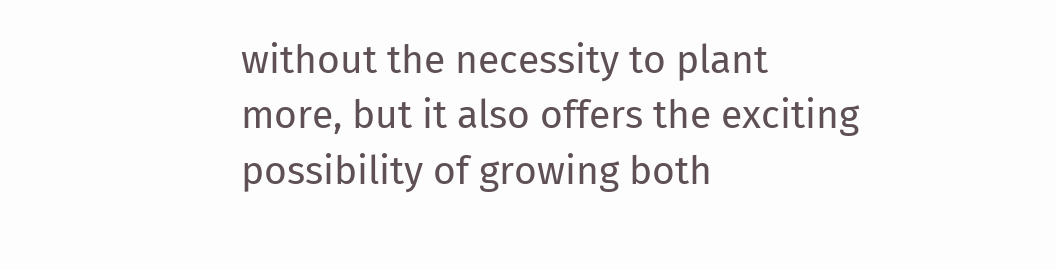without the necessity to plant more, but it also offers the exciting possibility of growing both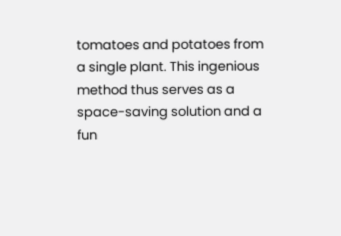tomatoes and potatoes from a single plant. This ingenious method thus serves as a space-saving solution and a fun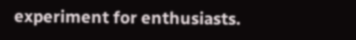experiment for enthusiasts.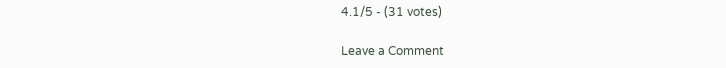4.1/5 - (31 votes)

Leave a Comment